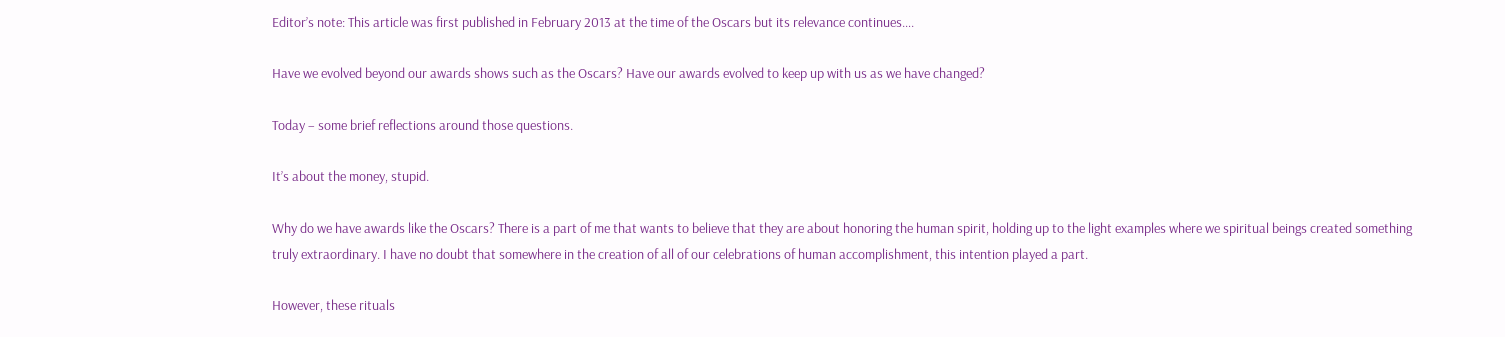Editor’s note: This article was first published in February 2013 at the time of the Oscars but its relevance continues….

Have we evolved beyond our awards shows such as the Oscars? Have our awards evolved to keep up with us as we have changed?

Today – some brief reflections around those questions.

It’s about the money, stupid.

Why do we have awards like the Oscars? There is a part of me that wants to believe that they are about honoring the human spirit, holding up to the light examples where we spiritual beings created something truly extraordinary. I have no doubt that somewhere in the creation of all of our celebrations of human accomplishment, this intention played a part.

However, these rituals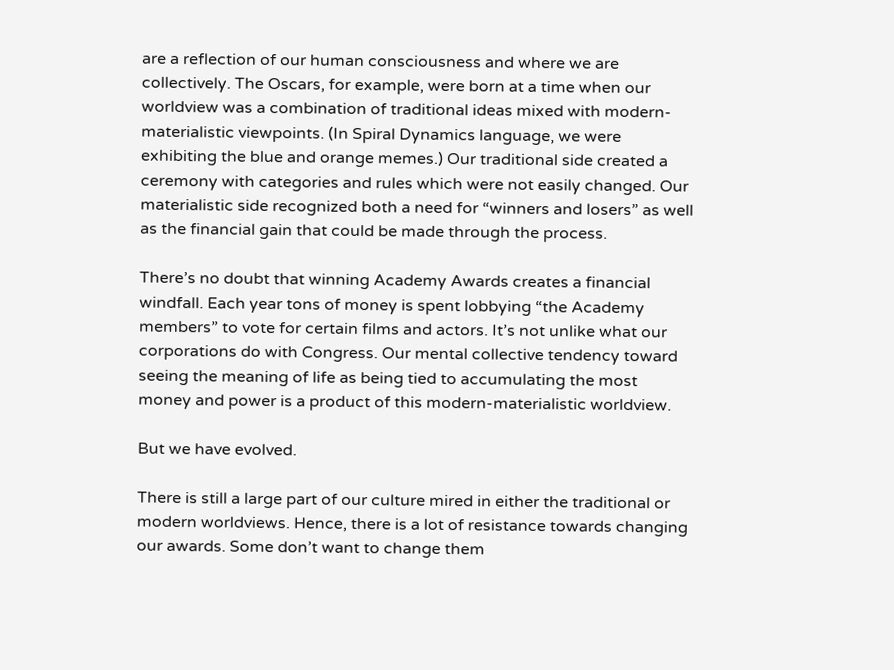are a reflection of our human consciousness and where we are collectively. The Oscars, for example, were born at a time when our worldview was a combination of traditional ideas mixed with modern-materialistic viewpoints. (In Spiral Dynamics language, we were exhibiting the blue and orange memes.) Our traditional side created a ceremony with categories and rules which were not easily changed. Our materialistic side recognized both a need for “winners and losers” as well as the financial gain that could be made through the process.

There’s no doubt that winning Academy Awards creates a financial windfall. Each year tons of money is spent lobbying “the Academy members” to vote for certain films and actors. It’s not unlike what our corporations do with Congress. Our mental collective tendency toward seeing the meaning of life as being tied to accumulating the most money and power is a product of this modern-materialistic worldview.

But we have evolved.

There is still a large part of our culture mired in either the traditional or modern worldviews. Hence, there is a lot of resistance towards changing our awards. Some don’t want to change them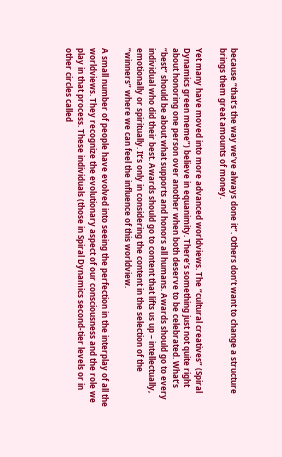because “that’s the way we’ve always done it”. Others don’t want to change a structure brings them great amounts of money.

Yet many have moved into more advanced worldviews. The “cultural creatives” (Spiral Dynamics green meme”) believe in equanimity. There’s something just not quite right about honoring one person over another when both deserve to be celebrated. What’s “best” should be about what supports and honors all humans. Awards should go to every individual who did their best. Awards should go to content that lifts us up – intellectually, emotionally or spiritually. It’s only in considering the content in the selection of the “winners” where we can feel the influence of this worldview.

A small number of people have evolved into seeing the perfection in the interplay of all the worldviews. They recognize the evolutionary aspect of our consciousness and the role we play in that process. These individuals (those in Spiral Dynamics second-tier levels or in other circles called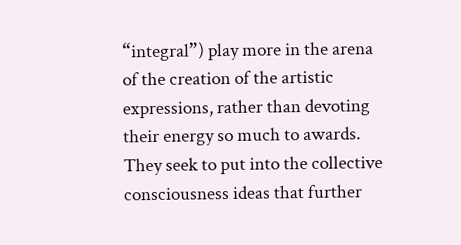“integral”) play more in the arena of the creation of the artistic expressions, rather than devoting their energy so much to awards. They seek to put into the collective consciousness ideas that further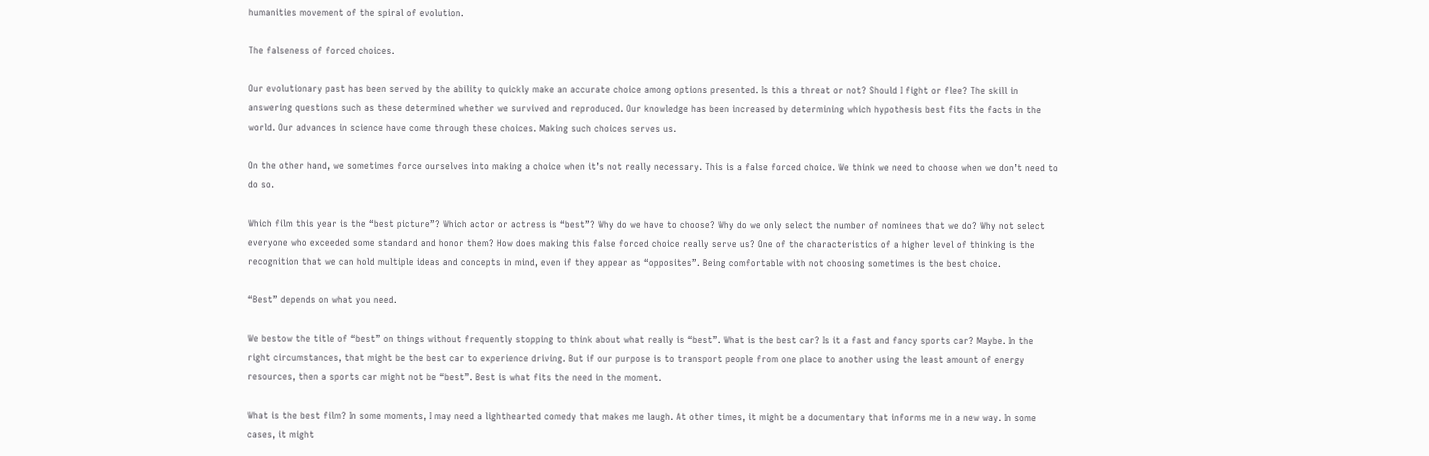humanities movement of the spiral of evolution.

The falseness of forced choices.

Our evolutionary past has been served by the ability to quickly make an accurate choice among options presented. Is this a threat or not? Should I fight or flee? The skill in answering questions such as these determined whether we survived and reproduced. Our knowledge has been increased by determining which hypothesis best fits the facts in the world. Our advances in science have come through these choices. Making such choices serves us.

On the other hand, we sometimes force ourselves into making a choice when it’s not really necessary. This is a false forced choice. We think we need to choose when we don’t need to do so.

Which film this year is the “best picture”? Which actor or actress is “best”? Why do we have to choose? Why do we only select the number of nominees that we do? Why not select everyone who exceeded some standard and honor them? How does making this false forced choice really serve us? One of the characteristics of a higher level of thinking is the recognition that we can hold multiple ideas and concepts in mind, even if they appear as “opposites”. Being comfortable with not choosing sometimes is the best choice.

“Best” depends on what you need.

We bestow the title of “best” on things without frequently stopping to think about what really is “best”. What is the best car? Is it a fast and fancy sports car? Maybe. In the right circumstances, that might be the best car to experience driving. But if our purpose is to transport people from one place to another using the least amount of energy resources, then a sports car might not be “best”. Best is what fits the need in the moment.

What is the best film? In some moments, I may need a lighthearted comedy that makes me laugh. At other times, it might be a documentary that informs me in a new way. In some cases, it might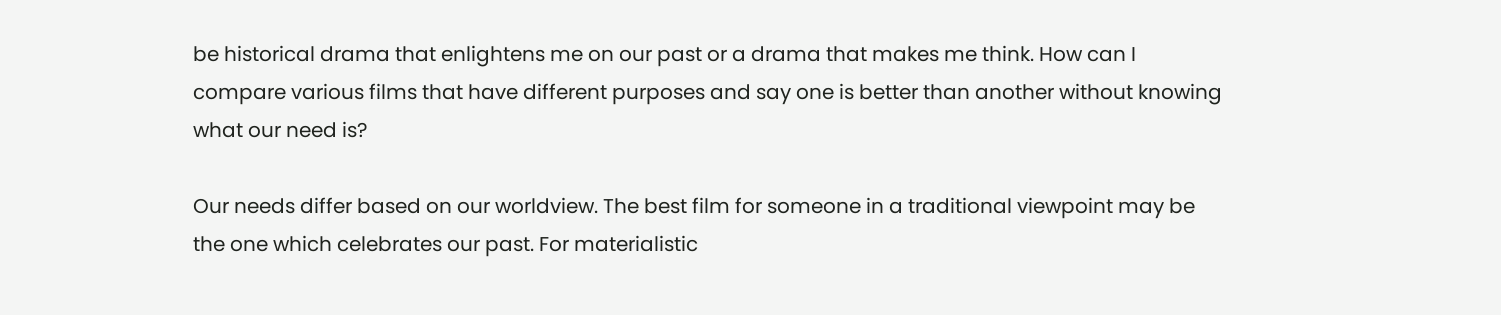be historical drama that enlightens me on our past or a drama that makes me think. How can I compare various films that have different purposes and say one is better than another without knowing what our need is?

Our needs differ based on our worldview. The best film for someone in a traditional viewpoint may be the one which celebrates our past. For materialistic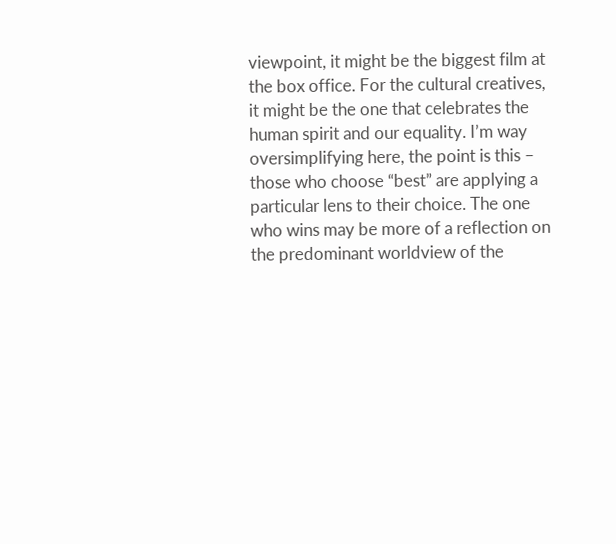viewpoint, it might be the biggest film at the box office. For the cultural creatives, it might be the one that celebrates the human spirit and our equality. I’m way oversimplifying here, the point is this – those who choose “best” are applying a particular lens to their choice. The one who wins may be more of a reflection on the predominant worldview of the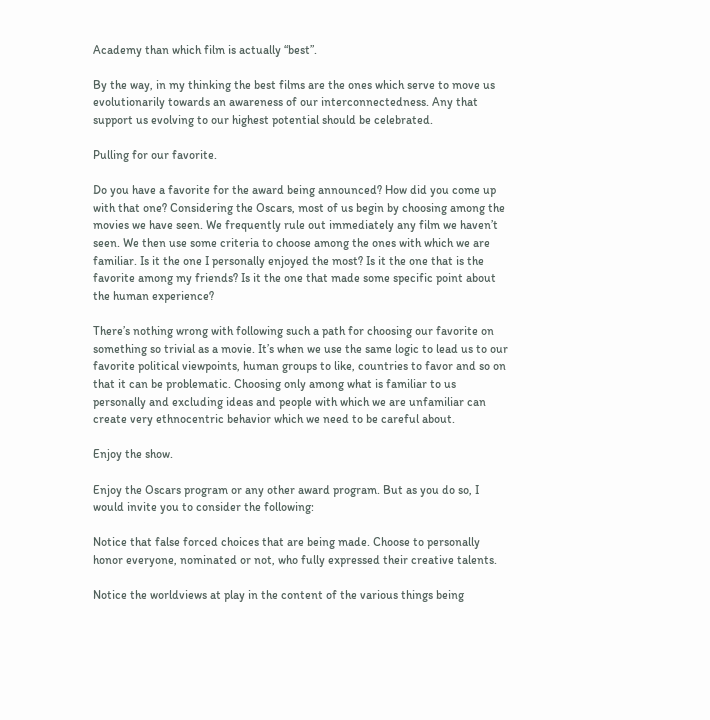Academy than which film is actually “best”.

By the way, in my thinking the best films are the ones which serve to move us evolutionarily towards an awareness of our interconnectedness. Any that support us evolving to our highest potential should be celebrated.

Pulling for our favorite.

Do you have a favorite for the award being announced? How did you come up with that one? Considering the Oscars, most of us begin by choosing among the movies we have seen. We frequently rule out immediately any film we haven’t seen. We then use some criteria to choose among the ones with which we are familiar. Is it the one I personally enjoyed the most? Is it the one that is the favorite among my friends? Is it the one that made some specific point about the human experience?

There’s nothing wrong with following such a path for choosing our favorite on something so trivial as a movie. It’s when we use the same logic to lead us to our favorite political viewpoints, human groups to like, countries to favor and so on that it can be problematic. Choosing only among what is familiar to us personally and excluding ideas and people with which we are unfamiliar can create very ethnocentric behavior which we need to be careful about.

Enjoy the show.

Enjoy the Oscars program or any other award program. But as you do so, I would invite you to consider the following:

Notice that false forced choices that are being made. Choose to personally honor everyone, nominated or not, who fully expressed their creative talents.

Notice the worldviews at play in the content of the various things being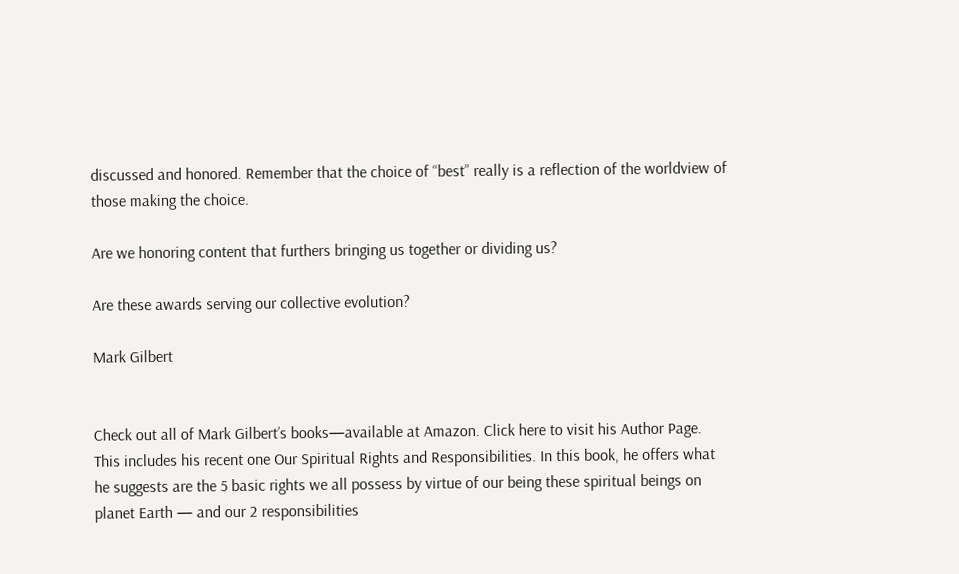discussed and honored. Remember that the choice of “best” really is a reflection of the worldview of those making the choice.

Are we honoring content that furthers bringing us together or dividing us?

Are these awards serving our collective evolution?

Mark Gilbert


Check out all of Mark Gilbert’s books—available at Amazon. Click here to visit his Author Page. This includes his recent one Our Spiritual Rights and Responsibilities. In this book, he offers what he suggests are the 5 basic rights we all possess by virtue of our being these spiritual beings on planet Earth — and our 2 responsibilities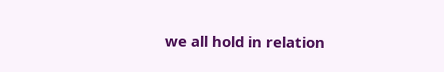we all hold in relation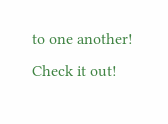to one another! Check it out!